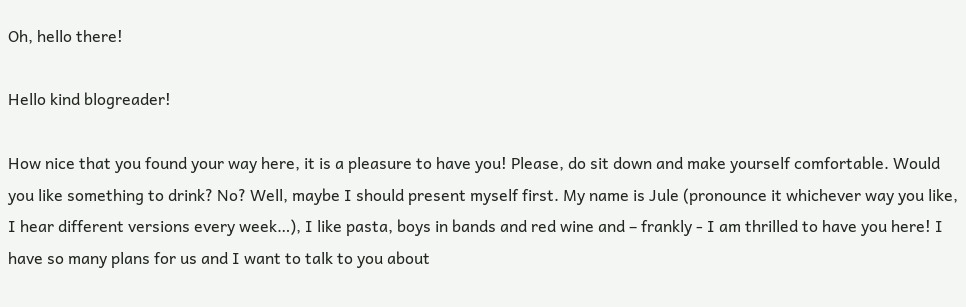Oh, hello there!

Hello kind blogreader!

How nice that you found your way here, it is a pleasure to have you! Please, do sit down and make yourself comfortable. Would you like something to drink? No? Well, maybe I should present myself first. My name is Jule (pronounce it whichever way you like, I hear different versions every week…), I like pasta, boys in bands and red wine and – frankly - I am thrilled to have you here! I have so many plans for us and I want to talk to you about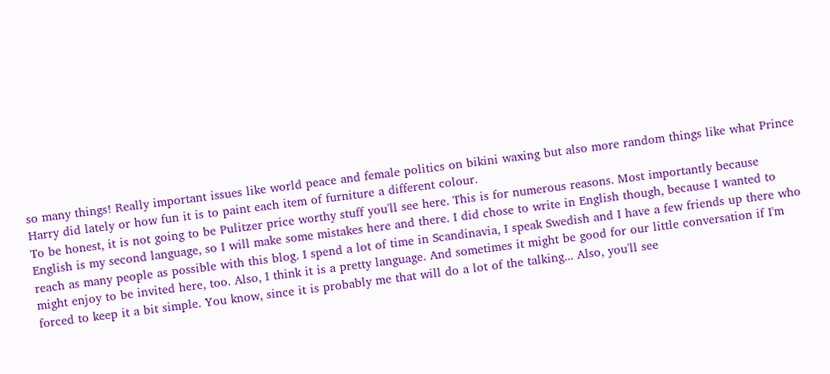so many things! Really important issues like world peace and female politics on bikini waxing but also more random things like what Prince Harry did lately or how fun it is to paint each item of furniture a different colour.
To be honest, it is not going to be Pulitzer price worthy stuff you'll see here. This is for numerous reasons. Most importantly because English is my second language, so I will make some mistakes here and there. I did chose to write in English though, because I wanted to reach as many people as possible with this blog. I spend a lot of time in Scandinavia, I speak Swedish and I have a few friends up there who might enjoy to be invited here, too. Also, I think it is a pretty language. And sometimes it might be good for our little conversation if I'm forced to keep it a bit simple. You know, since it is probably me that will do a lot of the talking... Also, you'll see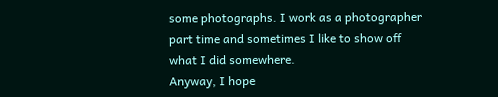some photographs. I work as a photographer part time and sometimes I like to show off what I did somewhere.
Anyway, I hope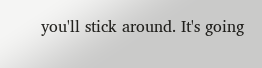you'll stick around. It's going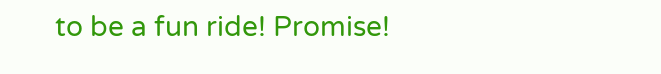to be a fun ride! Promise!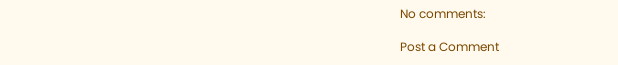No comments:

Post a Comment